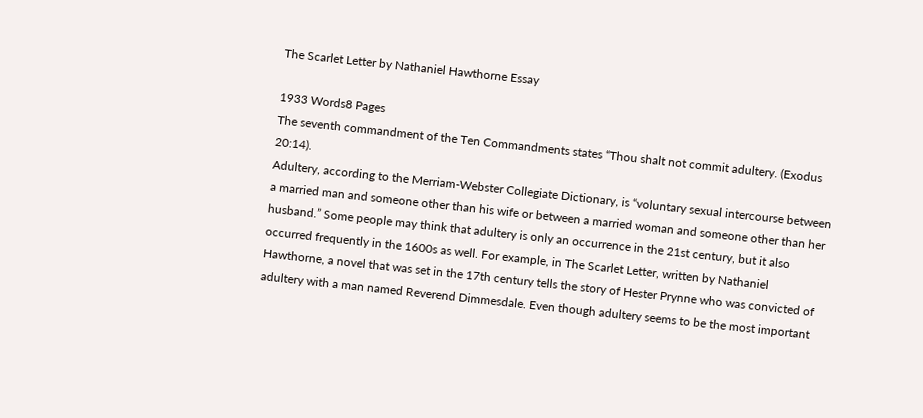The Scarlet Letter by Nathaniel Hawthorne Essay

1933 Words8 Pages
The seventh commandment of the Ten Commandments states “Thou shalt not commit adultery. (Exodus 20:14).
Adultery, according to the Merriam-Webster Collegiate Dictionary, is “voluntary sexual intercourse between a married man and someone other than his wife or between a married woman and someone other than her husband.” Some people may think that adultery is only an occurrence in the 21st century, but it also occurred frequently in the 1600s as well. For example, in The Scarlet Letter, written by Nathaniel Hawthorne, a novel that was set in the 17th century tells the story of Hester Prynne who was convicted of adultery with a man named Reverend Dimmesdale. Even though adultery seems to be the most important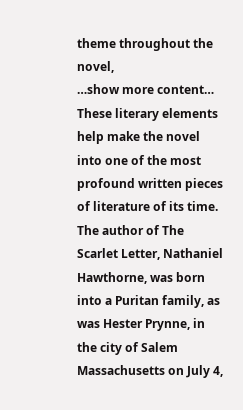theme throughout the novel,
…show more content…
These literary elements help make the novel into one of the most profound written pieces of literature of its time.
The author of The Scarlet Letter, Nathaniel Hawthorne, was born into a Puritan family, as was Hester Prynne, in the city of Salem Massachusetts on July 4,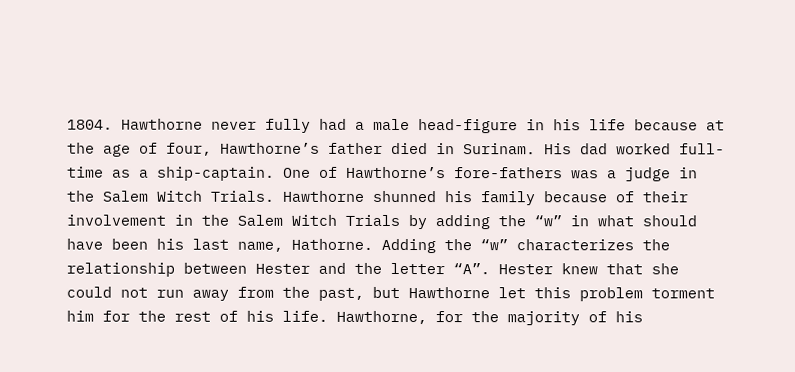1804. Hawthorne never fully had a male head-figure in his life because at the age of four, Hawthorne’s father died in Surinam. His dad worked full-time as a ship-captain. One of Hawthorne’s fore-fathers was a judge in the Salem Witch Trials. Hawthorne shunned his family because of their involvement in the Salem Witch Trials by adding the “w” in what should have been his last name, Hathorne. Adding the “w” characterizes the relationship between Hester and the letter “A”. Hester knew that she could not run away from the past, but Hawthorne let this problem torment him for the rest of his life. Hawthorne, for the majority of his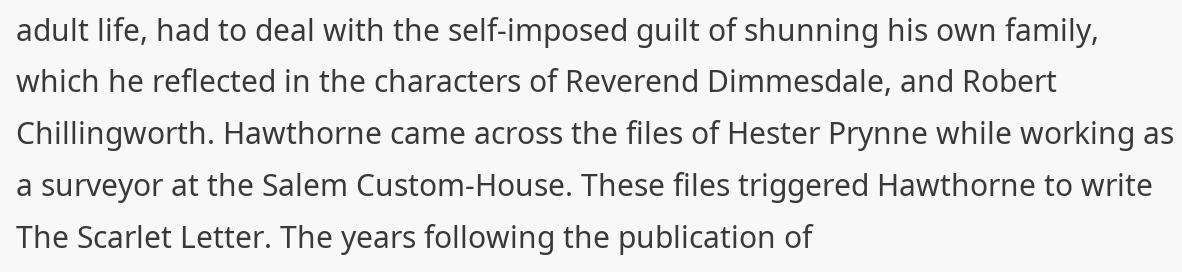adult life, had to deal with the self-imposed guilt of shunning his own family, which he reflected in the characters of Reverend Dimmesdale, and Robert Chillingworth. Hawthorne came across the files of Hester Prynne while working as a surveyor at the Salem Custom-House. These files triggered Hawthorne to write The Scarlet Letter. The years following the publication of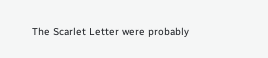The Scarlet Letter were probably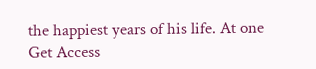the happiest years of his life. At one
Get Access